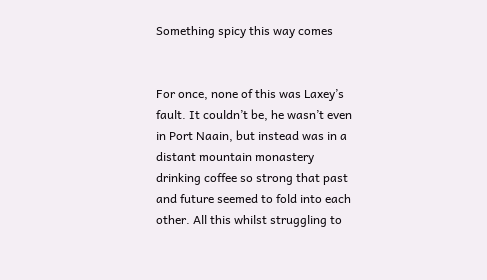Something spicy this way comes


For once, none of this was Laxey’s fault. It couldn’t be, he wasn’t even in Port Naain, but instead was in a distant mountain monastery drinking coffee so strong that past and future seemed to fold into each other. All this whilst struggling to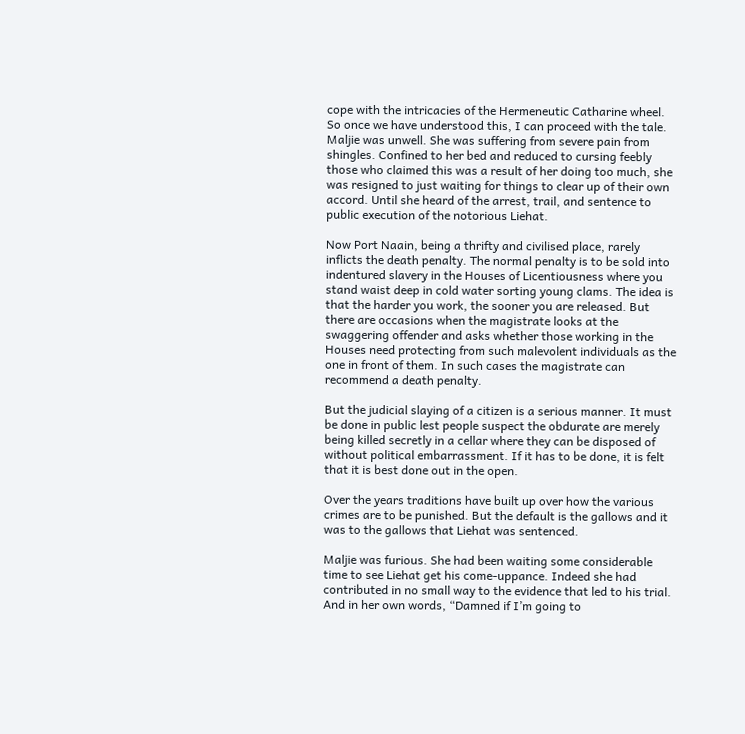cope with the intricacies of the Hermeneutic Catharine wheel. So once we have understood this, I can proceed with the tale.
Maljie was unwell. She was suffering from severe pain from shingles. Confined to her bed and reduced to cursing feebly those who claimed this was a result of her doing too much, she was resigned to just waiting for things to clear up of their own accord. Until she heard of the arrest, trail, and sentence to public execution of the notorious Liehat.

Now Port Naain, being a thrifty and civilised place, rarely inflicts the death penalty. The normal penalty is to be sold into indentured slavery in the Houses of Licentiousness where you stand waist deep in cold water sorting young clams. The idea is that the harder you work, the sooner you are released. But there are occasions when the magistrate looks at the swaggering offender and asks whether those working in the Houses need protecting from such malevolent individuals as the one in front of them. In such cases the magistrate can recommend a death penalty.

But the judicial slaying of a citizen is a serious manner. It must be done in public lest people suspect the obdurate are merely being killed secretly in a cellar where they can be disposed of without political embarrassment. If it has to be done, it is felt that it is best done out in the open.

Over the years traditions have built up over how the various crimes are to be punished. But the default is the gallows and it was to the gallows that Liehat was sentenced.

Maljie was furious. She had been waiting some considerable time to see Liehat get his come-uppance. Indeed she had contributed in no small way to the evidence that led to his trial. And in her own words, “Damned if I’m going to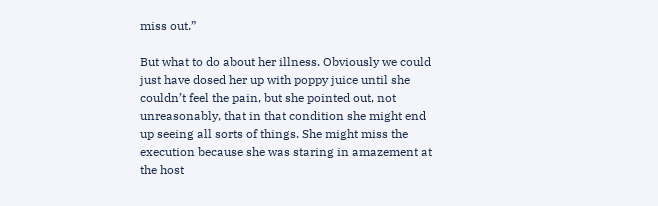miss out.”

But what to do about her illness. Obviously we could just have dosed her up with poppy juice until she couldn’t feel the pain, but she pointed out, not unreasonably, that in that condition she might end up seeing all sorts of things. She might miss the execution because she was staring in amazement at the host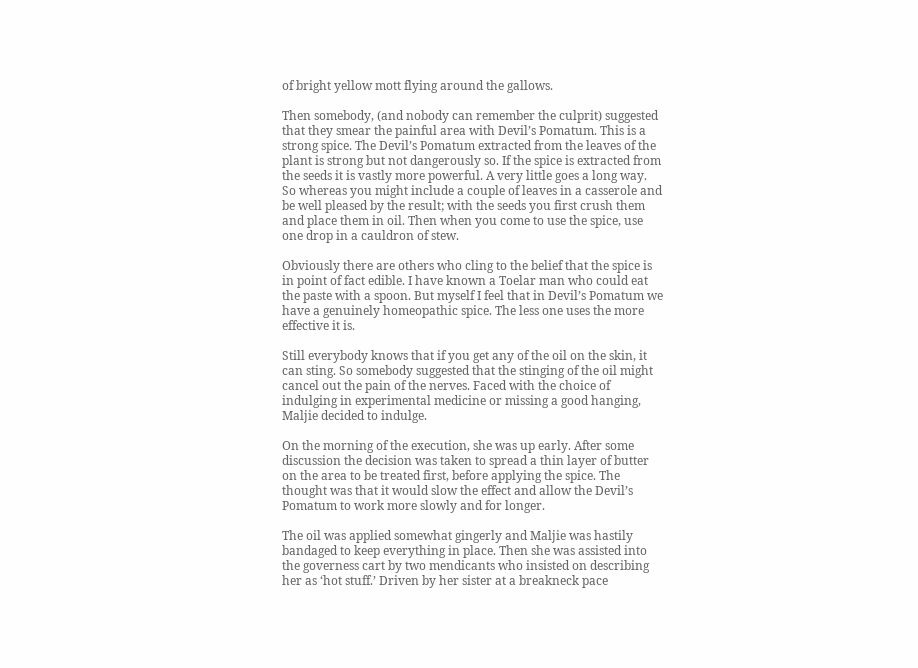of bright yellow mott flying around the gallows.

Then somebody, (and nobody can remember the culprit) suggested that they smear the painful area with Devil’s Pomatum. This is a strong spice. The Devil’s Pomatum extracted from the leaves of the plant is strong but not dangerously so. If the spice is extracted from the seeds it is vastly more powerful. A very little goes a long way. So whereas you might include a couple of leaves in a casserole and be well pleased by the result; with the seeds you first crush them and place them in oil. Then when you come to use the spice, use one drop in a cauldron of stew.

Obviously there are others who cling to the belief that the spice is in point of fact edible. I have known a Toelar man who could eat the paste with a spoon. But myself I feel that in Devil’s Pomatum we have a genuinely homeopathic spice. The less one uses the more effective it is.

Still everybody knows that if you get any of the oil on the skin, it can sting. So somebody suggested that the stinging of the oil might cancel out the pain of the nerves. Faced with the choice of indulging in experimental medicine or missing a good hanging, Maljie decided to indulge.

On the morning of the execution, she was up early. After some discussion the decision was taken to spread a thin layer of butter on the area to be treated first, before applying the spice. The thought was that it would slow the effect and allow the Devil’s Pomatum to work more slowly and for longer.

The oil was applied somewhat gingerly and Maljie was hastily bandaged to keep everything in place. Then she was assisted into the governess cart by two mendicants who insisted on describing her as ‘hot stuff.’ Driven by her sister at a breakneck pace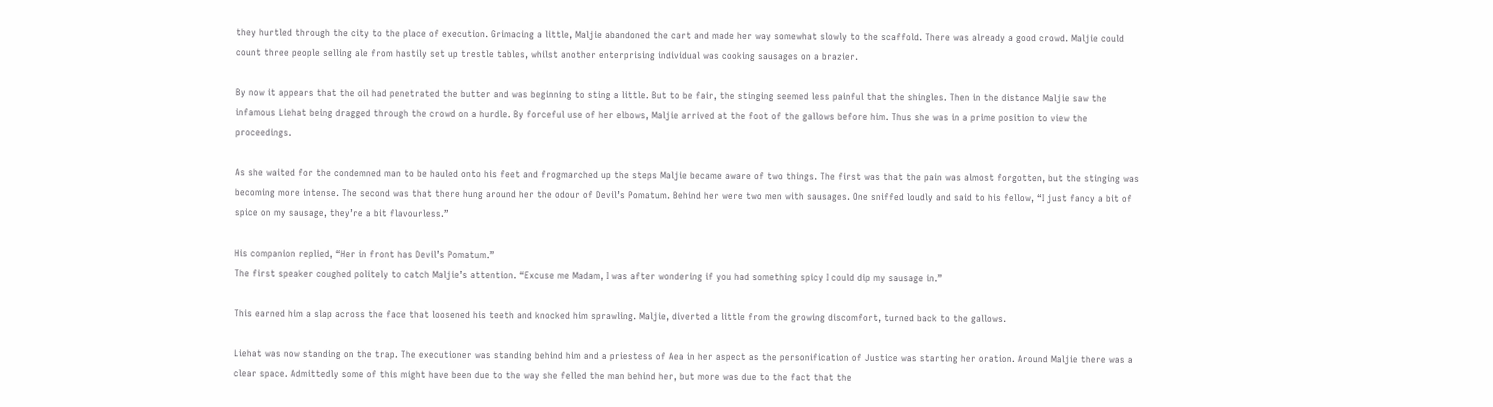they hurtled through the city to the place of execution. Grimacing a little, Maljie abandoned the cart and made her way somewhat slowly to the scaffold. There was already a good crowd. Maljie could count three people selling ale from hastily set up trestle tables, whilst another enterprising individual was cooking sausages on a brazier.

By now it appears that the oil had penetrated the butter and was beginning to sting a little. But to be fair, the stinging seemed less painful that the shingles. Then in the distance Maljie saw the infamous Liehat being dragged through the crowd on a hurdle. By forceful use of her elbows, Maljie arrived at the foot of the gallows before him. Thus she was in a prime position to view the proceedings.

As she waited for the condemned man to be hauled onto his feet and frogmarched up the steps Maljie became aware of two things. The first was that the pain was almost forgotten, but the stinging was becoming more intense. The second was that there hung around her the odour of Devil’s Pomatum. Behind her were two men with sausages. One sniffed loudly and said to his fellow, “I just fancy a bit of spice on my sausage, they’re a bit flavourless.”

His companion replied, “Her in front has Devil’s Pomatum.”
The first speaker coughed politely to catch Maljie’s attention. “Excuse me Madam, I was after wondering if you had something spicy I could dip my sausage in.”

This earned him a slap across the face that loosened his teeth and knocked him sprawling. Maljie, diverted a little from the growing discomfort, turned back to the gallows.

Liehat was now standing on the trap. The executioner was standing behind him and a priestess of Aea in her aspect as the personification of Justice was starting her oration. Around Maljie there was a clear space. Admittedly some of this might have been due to the way she felled the man behind her, but more was due to the fact that the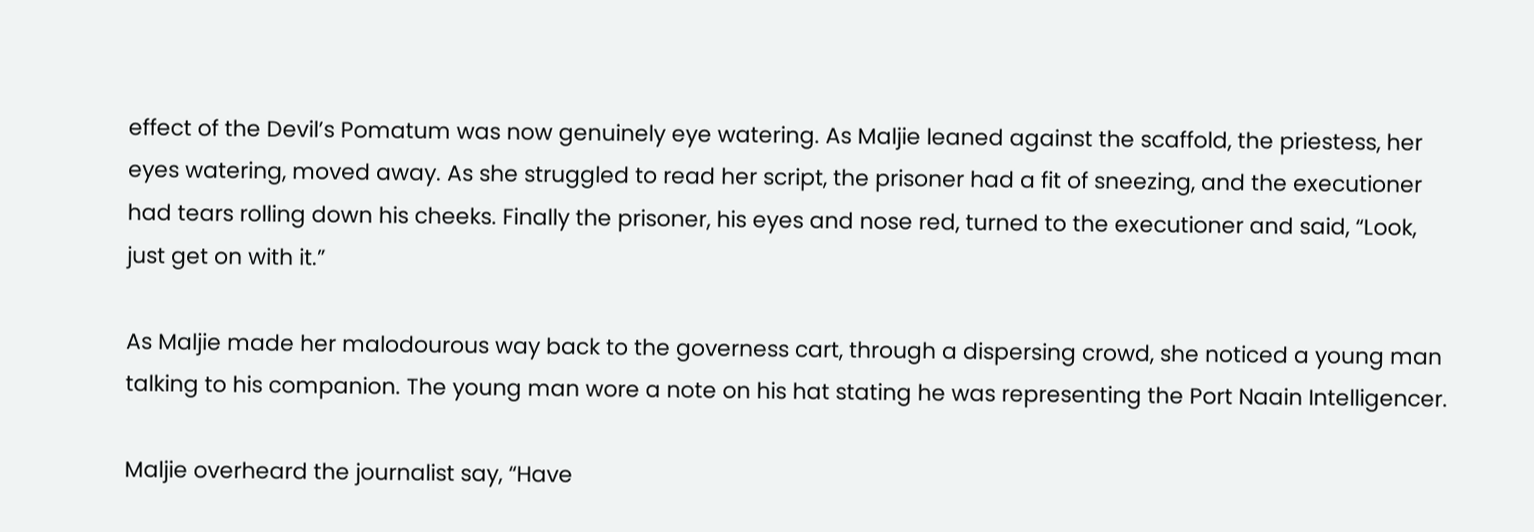effect of the Devil’s Pomatum was now genuinely eye watering. As Maljie leaned against the scaffold, the priestess, her eyes watering, moved away. As she struggled to read her script, the prisoner had a fit of sneezing, and the executioner had tears rolling down his cheeks. Finally the prisoner, his eyes and nose red, turned to the executioner and said, “Look, just get on with it.”

As Maljie made her malodourous way back to the governess cart, through a dispersing crowd, she noticed a young man talking to his companion. The young man wore a note on his hat stating he was representing the Port Naain Intelligencer.

Maljie overheard the journalist say, “Have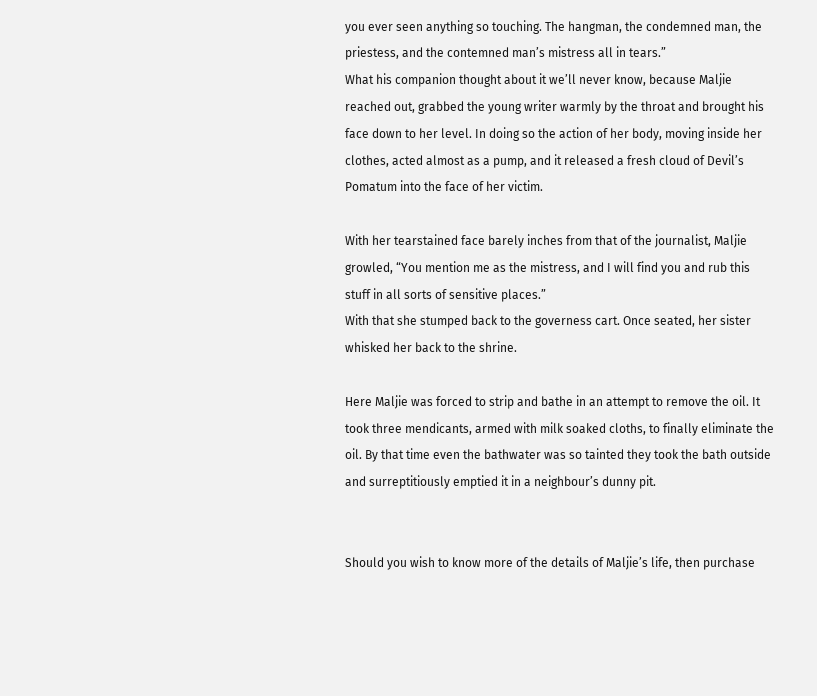you ever seen anything so touching. The hangman, the condemned man, the priestess, and the contemned man’s mistress all in tears.”
What his companion thought about it we’ll never know, because Maljie reached out, grabbed the young writer warmly by the throat and brought his face down to her level. In doing so the action of her body, moving inside her clothes, acted almost as a pump, and it released a fresh cloud of Devil’s Pomatum into the face of her victim.

With her tearstained face barely inches from that of the journalist, Maljie growled, “You mention me as the mistress, and I will find you and rub this stuff in all sorts of sensitive places.”
With that she stumped back to the governess cart. Once seated, her sister whisked her back to the shrine.

Here Maljie was forced to strip and bathe in an attempt to remove the oil. It took three mendicants, armed with milk soaked cloths, to finally eliminate the oil. By that time even the bathwater was so tainted they took the bath outside and surreptitiously emptied it in a neighbour’s dunny pit.


Should you wish to know more of the details of Maljie’s life, then purchase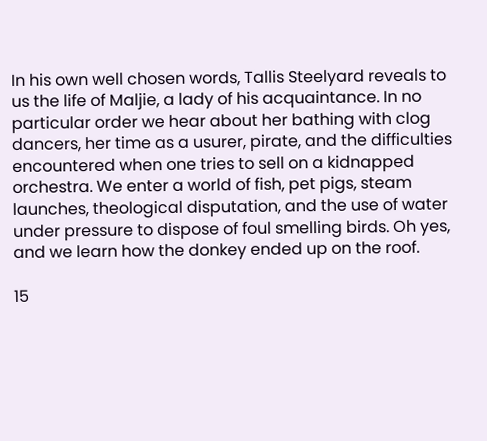In his own well chosen words, Tallis Steelyard reveals to us the life of Maljie, a lady of his acquaintance. In no particular order we hear about her bathing with clog dancers, her time as a usurer, pirate, and the difficulties encountered when one tries to sell on a kidnapped orchestra. We enter a world of fish, pet pigs, steam launches, theological disputation, and the use of water under pressure to dispose of foul smelling birds. Oh yes, and we learn how the donkey ended up on the roof.

15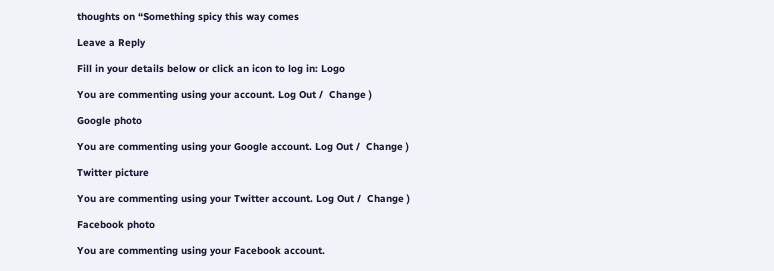thoughts on “Something spicy this way comes

Leave a Reply

Fill in your details below or click an icon to log in: Logo

You are commenting using your account. Log Out /  Change )

Google photo

You are commenting using your Google account. Log Out /  Change )

Twitter picture

You are commenting using your Twitter account. Log Out /  Change )

Facebook photo

You are commenting using your Facebook account.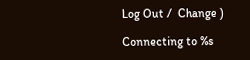Log Out /  Change )

Connecting to %s